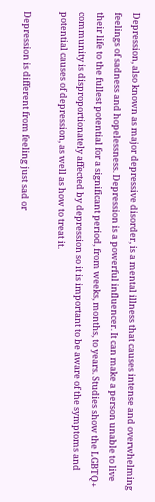Depression, also known as major depressive disorder, is a mental illness that causes intense and overwhelming feelings of sadness and hopelessness. Depression is a powerful influencer. It can make a person unable to live their life to the fullest potential for a significant period, from weeks, months, to years. Studies show the LGBTQ+ community is disproportionately affected by depression so it is important to be aware of the symptoms and potential causes of depression, as well as how to treat it.

Depression is different from feeling just sad or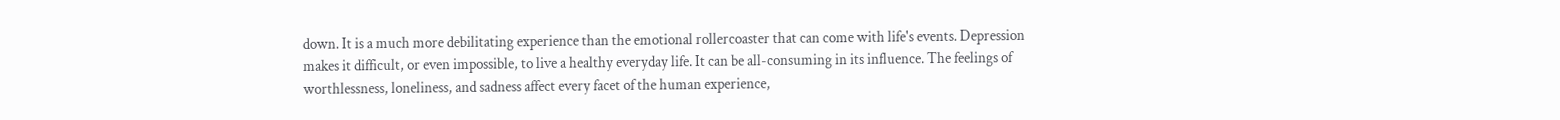down. It is a much more debilitating experience than the emotional rollercoaster that can come with life's events. Depression makes it difficult, or even impossible, to live a healthy everyday life. It can be all-consuming in its influence. The feelings of worthlessness, loneliness, and sadness affect every facet of the human experience,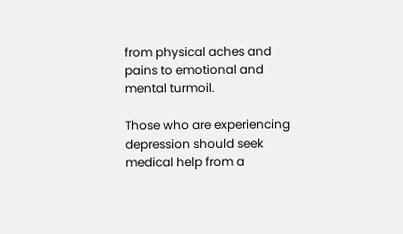from physical aches and pains to emotional and mental turmoil.

Those who are experiencing depression should seek medical help from a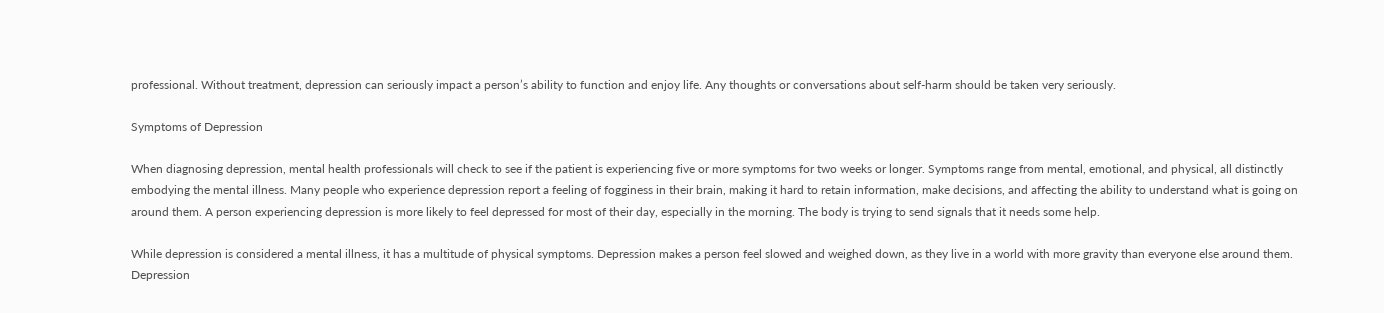professional. Without treatment, depression can seriously impact a person’s ability to function and enjoy life. Any thoughts or conversations about self-harm should be taken very seriously.

Symptoms of Depression

When diagnosing depression, mental health professionals will check to see if the patient is experiencing five or more symptoms for two weeks or longer. Symptoms range from mental, emotional, and physical, all distinctly embodying the mental illness. Many people who experience depression report a feeling of fogginess in their brain, making it hard to retain information, make decisions, and affecting the ability to understand what is going on around them. A person experiencing depression is more likely to feel depressed for most of their day, especially in the morning. The body is trying to send signals that it needs some help.

While depression is considered a mental illness, it has a multitude of physical symptoms. Depression makes a person feel slowed and weighed down, as they live in a world with more gravity than everyone else around them. Depression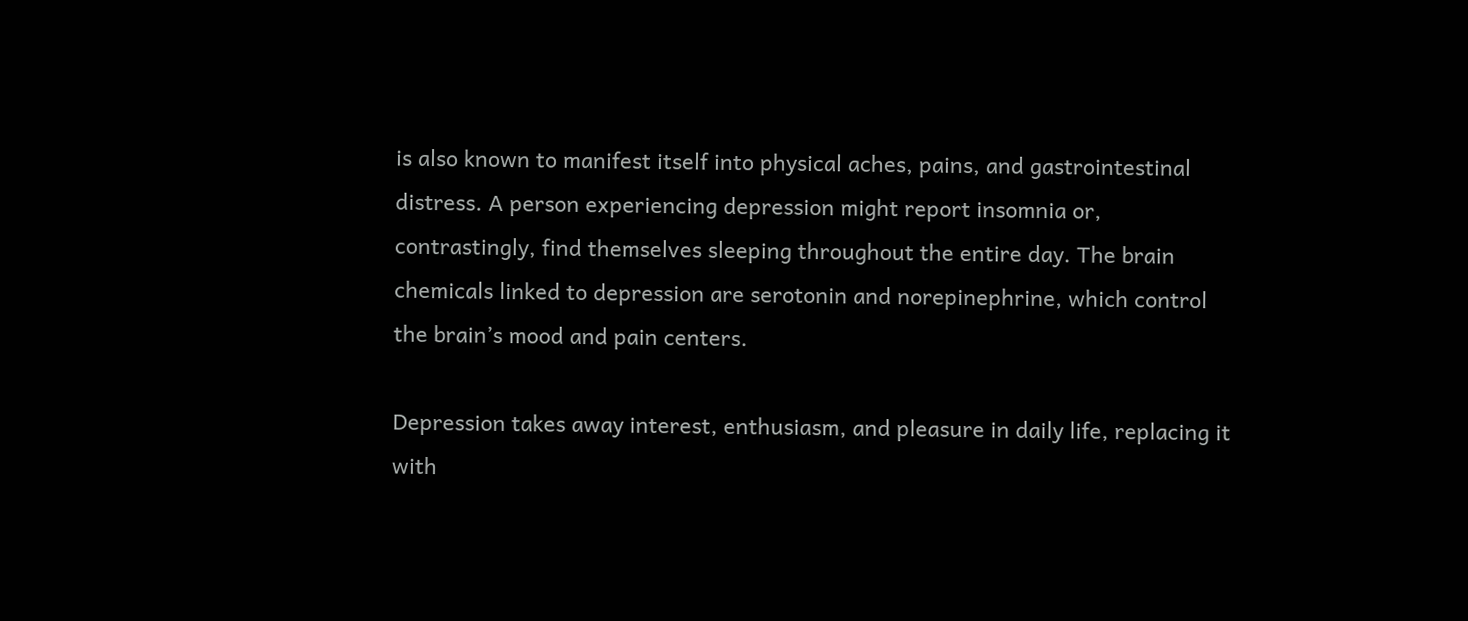is also known to manifest itself into physical aches, pains, and gastrointestinal distress. A person experiencing depression might report insomnia or, contrastingly, find themselves sleeping throughout the entire day. The brain chemicals linked to depression are serotonin and norepinephrine, which control the brain’s mood and pain centers.

Depression takes away interest, enthusiasm, and pleasure in daily life, replacing it with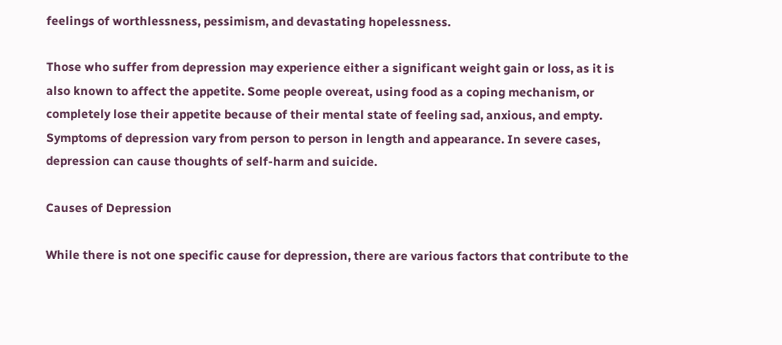feelings of worthlessness, pessimism, and devastating hopelessness.

Those who suffer from depression may experience either a significant weight gain or loss, as it is also known to affect the appetite. Some people overeat, using food as a coping mechanism, or completely lose their appetite because of their mental state of feeling sad, anxious, and empty. Symptoms of depression vary from person to person in length and appearance. In severe cases, depression can cause thoughts of self-harm and suicide.

Causes of Depression

While there is not one specific cause for depression, there are various factors that contribute to the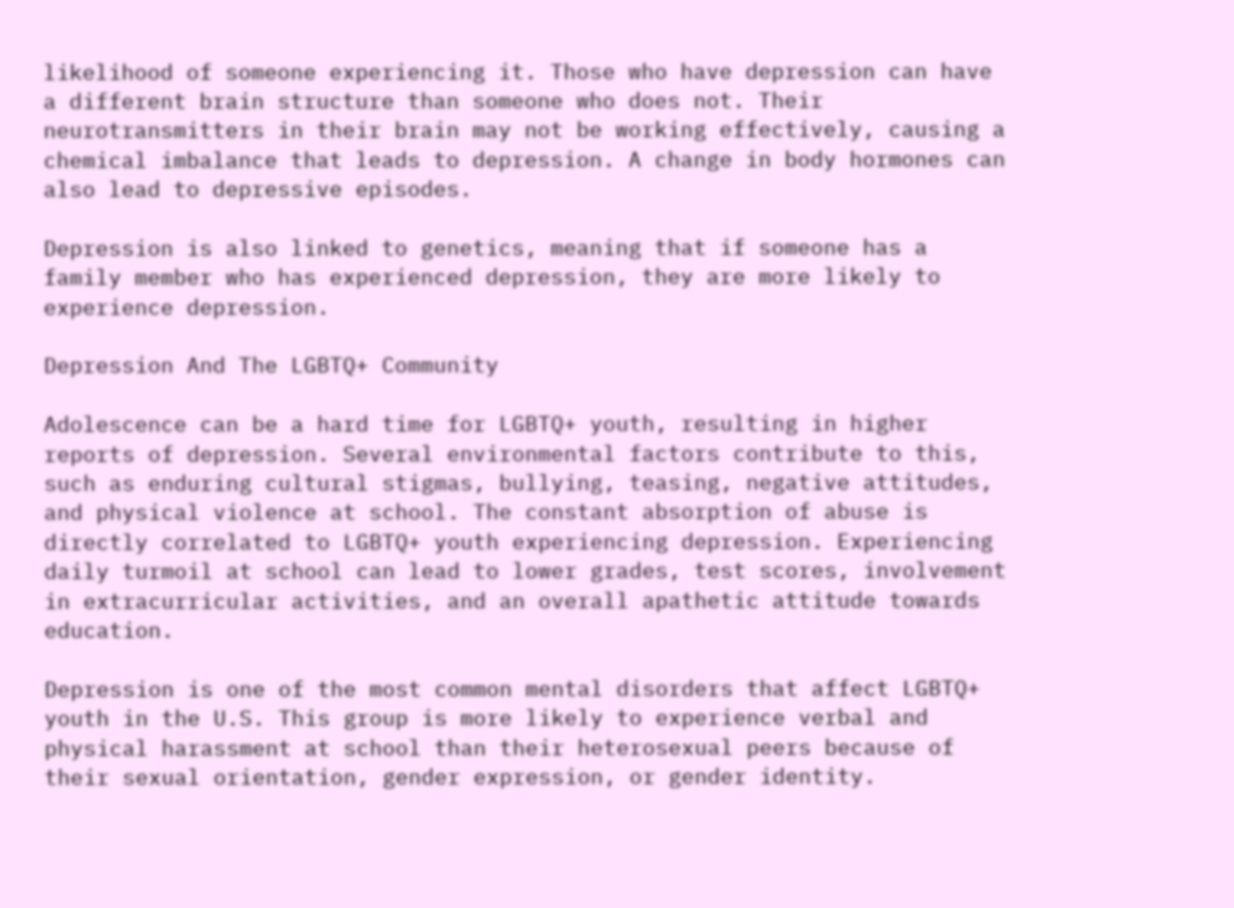likelihood of someone experiencing it. Those who have depression can have a different brain structure than someone who does not. Their neurotransmitters in their brain may not be working effectively, causing a chemical imbalance that leads to depression. A change in body hormones can also lead to depressive episodes.

Depression is also linked to genetics, meaning that if someone has a family member who has experienced depression, they are more likely to experience depression.

Depression And The LGBTQ+ Community

Adolescence can be a hard time for LGBTQ+ youth, resulting in higher reports of depression. Several environmental factors contribute to this, such as enduring cultural stigmas, bullying, teasing, negative attitudes, and physical violence at school. The constant absorption of abuse is directly correlated to LGBTQ+ youth experiencing depression. Experiencing daily turmoil at school can lead to lower grades, test scores, involvement in extracurricular activities, and an overall apathetic attitude towards education.

Depression is one of the most common mental disorders that affect LGBTQ+ youth in the U.S. This group is more likely to experience verbal and physical harassment at school than their heterosexual peers because of their sexual orientation, gender expression, or gender identity.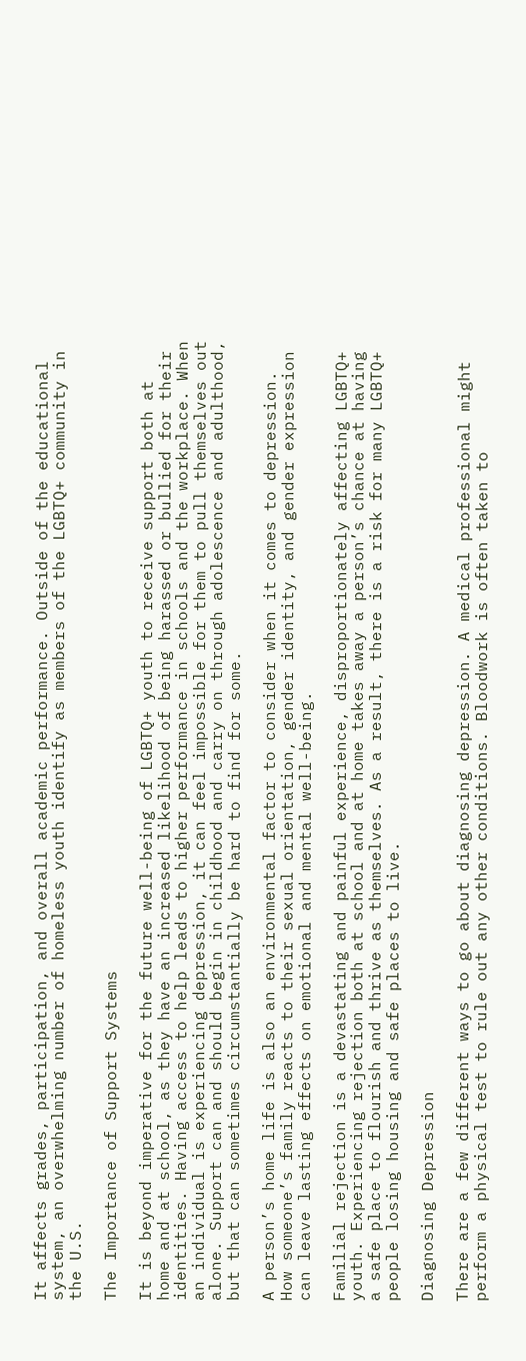It affects grades, participation, and overall academic performance. Outside of the educational system, an overwhelming number of homeless youth identify as members of the LGBTQ+ community in the U.S.

The Importance of Support Systems

It is beyond imperative for the future well-being of LGBTQ+ youth to receive support both at home and at school, as they have an increased likelihood of being harassed or bullied for their identities. Having access to help leads to higher performance in schools and the workplace. When an individual is experiencing depression, it can feel impossible for them to pull themselves out alone. Support can and should begin in childhood and carry on through adolescence and adulthood, but that can sometimes circumstantially be hard to find for some.

A person’s home life is also an environmental factor to consider when it comes to depression. How someone’s family reacts to their sexual orientation, gender identity, and gender expression can leave lasting effects on emotional and mental well-being.

Familial rejection is a devastating and painful experience, disproportionately affecting LGBTQ+ youth. Experiencing rejection both at school and at home takes away a person’s chance at having a safe place to flourish and thrive as themselves. As a result, there is a risk for many LGBTQ+ people losing housing and safe places to live.

Diagnosing Depression

There are a few different ways to go about diagnosing depression. A medical professional might perform a physical test to rule out any other conditions. Bloodwork is often taken to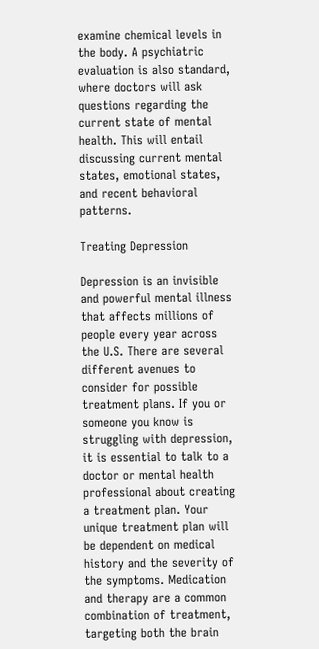examine chemical levels in the body. A psychiatric evaluation is also standard, where doctors will ask questions regarding the current state of mental health. This will entail discussing current mental states, emotional states, and recent behavioral patterns.

Treating Depression

Depression is an invisible and powerful mental illness that affects millions of people every year across the U.S. There are several different avenues to consider for possible treatment plans. If you or someone you know is struggling with depression, it is essential to talk to a doctor or mental health professional about creating a treatment plan. Your unique treatment plan will be dependent on medical history and the severity of the symptoms. Medication and therapy are a common combination of treatment, targeting both the brain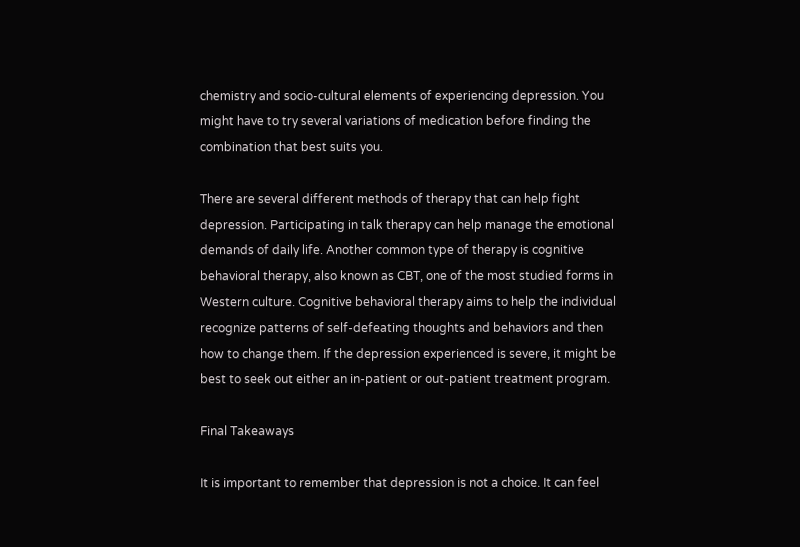chemistry and socio-cultural elements of experiencing depression. You might have to try several variations of medication before finding the combination that best suits you.

There are several different methods of therapy that can help fight depression. Participating in talk therapy can help manage the emotional demands of daily life. Another common type of therapy is cognitive behavioral therapy, also known as CBT, one of the most studied forms in Western culture. Cognitive behavioral therapy aims to help the individual recognize patterns of self-defeating thoughts and behaviors and then how to change them. If the depression experienced is severe, it might be best to seek out either an in-patient or out-patient treatment program.

Final Takeaways

It is important to remember that depression is not a choice. It can feel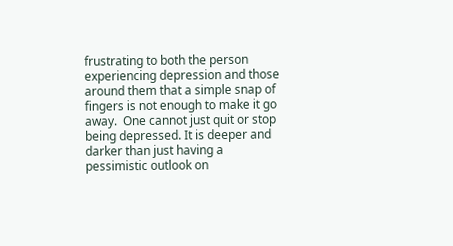frustrating to both the person experiencing depression and those around them that a simple snap of fingers is not enough to make it go away.  One cannot just quit or stop being depressed. It is deeper and darker than just having a pessimistic outlook on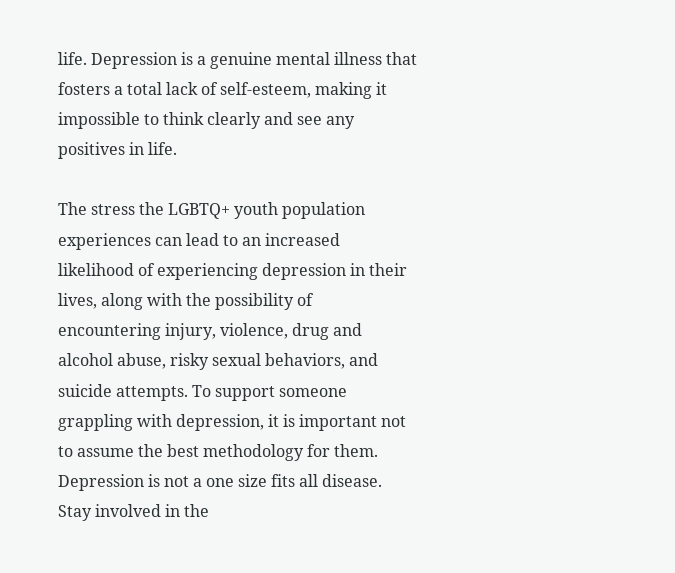life. Depression is a genuine mental illness that fosters a total lack of self-esteem, making it impossible to think clearly and see any positives in life.

The stress the LGBTQ+ youth population experiences can lead to an increased likelihood of experiencing depression in their lives, along with the possibility of encountering injury, violence, drug and alcohol abuse, risky sexual behaviors, and suicide attempts. To support someone grappling with depression, it is important not to assume the best methodology for them. Depression is not a one size fits all disease. Stay involved in the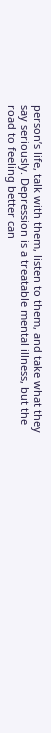person’s life, talk with them, listen to them, and take what they say seriously. Depression is a treatable mental illness, but the road to feeling better can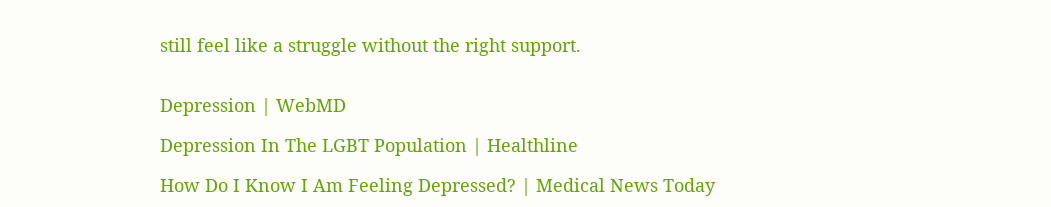still feel like a struggle without the right support.


Depression | WebMD

Depression In The LGBT Population | Healthline

How Do I Know I Am Feeling Depressed? | Medical News Today